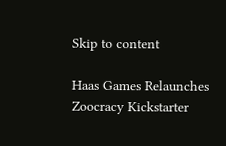Skip to content

Haas Games Relaunches Zoocracy Kickstarter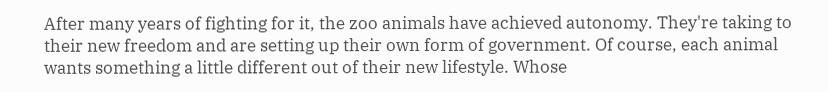After many years of fighting for it, the zoo animals have achieved autonomy. They're taking to their new freedom and are setting up their own form of government. Of course, each animal wants something a little different out of their new lifestyle. Whose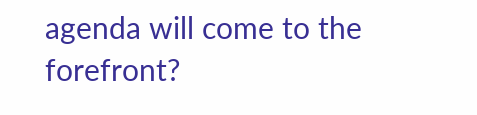agenda will come to the forefront?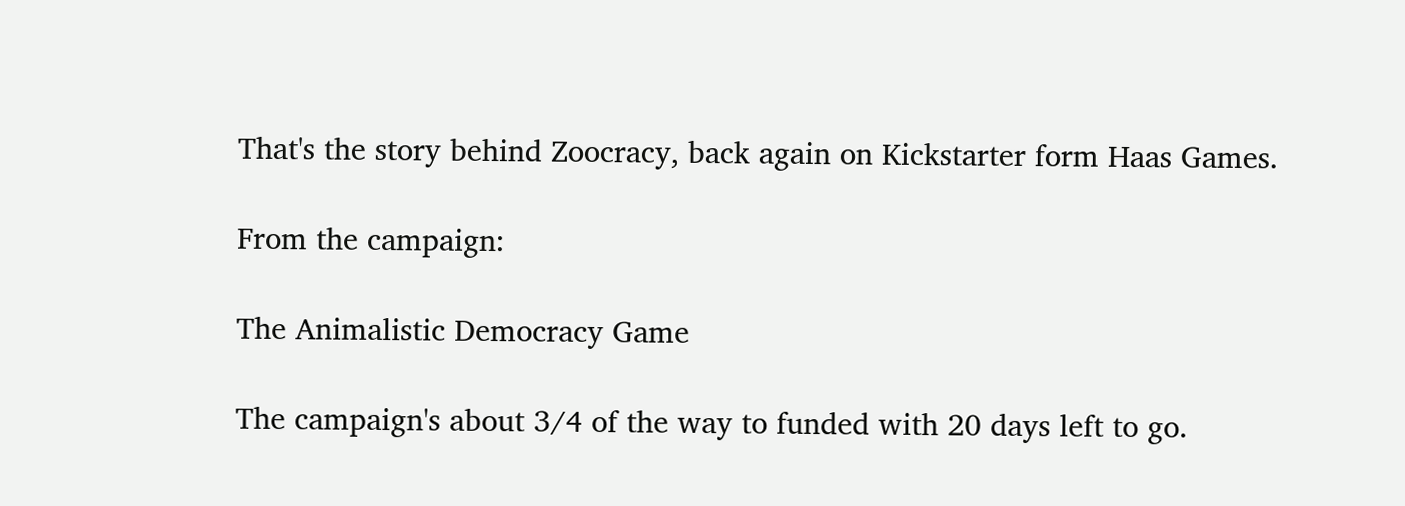That's the story behind Zoocracy, back again on Kickstarter form Haas Games.

From the campaign:

The Animalistic Democracy Game

The campaign's about 3/4 of the way to funded with 20 days left to go.